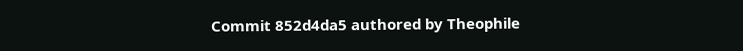Commit 852d4da5 authored by Theophile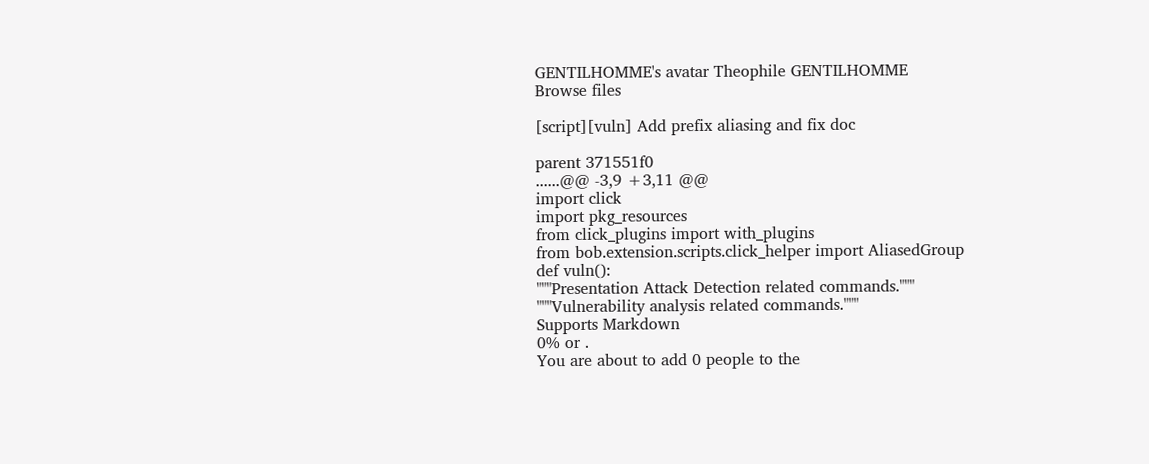GENTILHOMME's avatar Theophile GENTILHOMME
Browse files

[script][vuln] Add prefix aliasing and fix doc

parent 371551f0
......@@ -3,9 +3,11 @@
import click
import pkg_resources
from click_plugins import with_plugins
from bob.extension.scripts.click_helper import AliasedGroup
def vuln():
"""Presentation Attack Detection related commands."""
"""Vulnerability analysis related commands."""
Supports Markdown
0% or .
You are about to add 0 people to the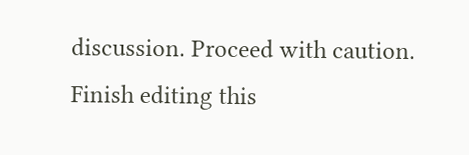discussion. Proceed with caution.
Finish editing this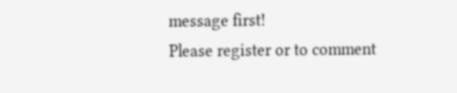message first!
Please register or to comment